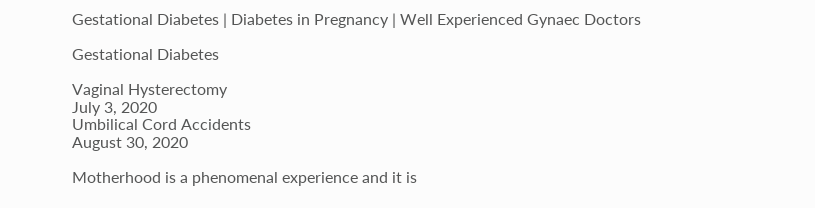Gestational Diabetes | Diabetes in Pregnancy | Well Experienced Gynaec Doctors

Gestational Diabetes

Vaginal Hysterectomy
July 3, 2020
Umbilical Cord Accidents
August 30, 2020

Motherhood is a phenomenal experience and it is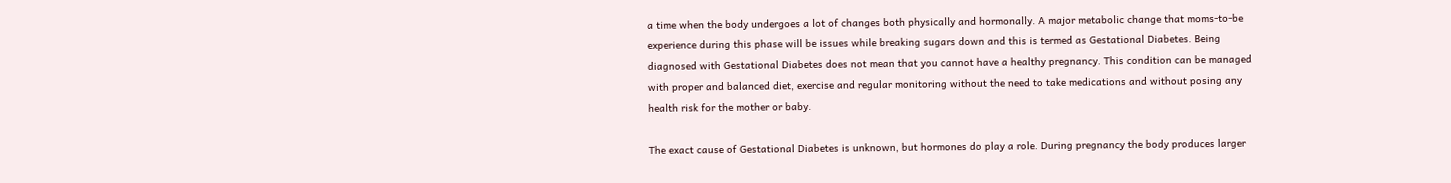a time when the body undergoes a lot of changes both physically and hormonally. A major metabolic change that moms-to-be experience during this phase will be issues while breaking sugars down and this is termed as Gestational Diabetes. Being diagnosed with Gestational Diabetes does not mean that you cannot have a healthy pregnancy. This condition can be managed with proper and balanced diet, exercise and regular monitoring without the need to take medications and without posing any health risk for the mother or baby.

The exact cause of Gestational Diabetes is unknown, but hormones do play a role. During pregnancy the body produces larger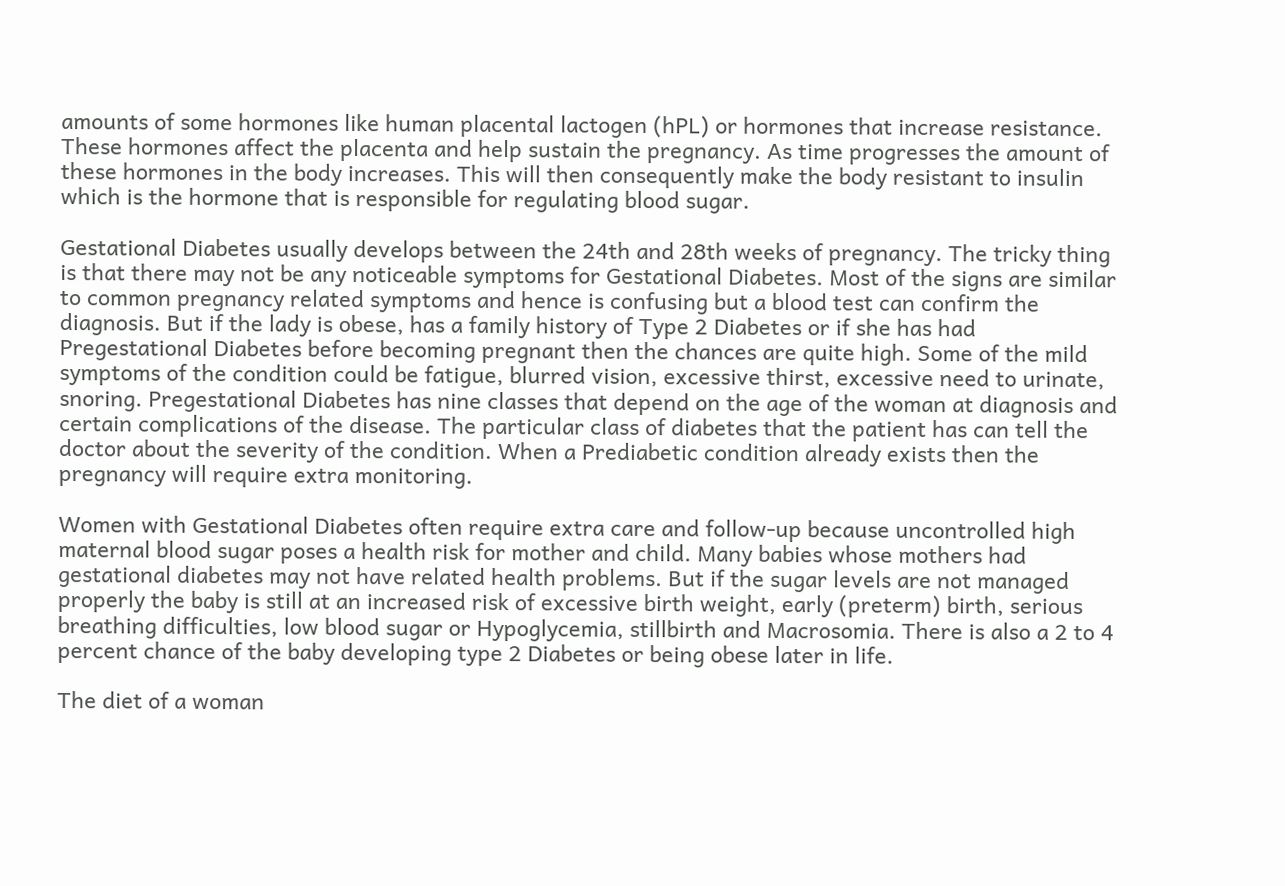amounts of some hormones like human placental lactogen (hPL) or hormones that increase resistance. These hormones affect the placenta and help sustain the pregnancy. As time progresses the amount of these hormones in the body increases. This will then consequently make the body resistant to insulin which is the hormone that is responsible for regulating blood sugar.

Gestational Diabetes usually develops between the 24th and 28th weeks of pregnancy. The tricky thing is that there may not be any noticeable symptoms for Gestational Diabetes. Most of the signs are similar to common pregnancy related symptoms and hence is confusing but a blood test can confirm the diagnosis. But if the lady is obese, has a family history of Type 2 Diabetes or if she has had Pregestational Diabetes before becoming pregnant then the chances are quite high. Some of the mild symptoms of the condition could be fatigue, blurred vision, excessive thirst, excessive need to urinate, snoring. Pregestational Diabetes has nine classes that depend on the age of the woman at diagnosis and certain complications of the disease. The particular class of diabetes that the patient has can tell the doctor about the severity of the condition. When a Prediabetic condition already exists then the pregnancy will require extra monitoring.

Women with Gestational Diabetes often require extra care and follow-up because uncontrolled high maternal blood sugar poses a health risk for mother and child. Many babies whose mothers had gestational diabetes may not have related health problems. But if the sugar levels are not managed properly the baby is still at an increased risk of excessive birth weight, early (preterm) birth, serious breathing difficulties, low blood sugar or Hypoglycemia, stillbirth and Macrosomia. There is also a 2 to 4 percent chance of the baby developing type 2 Diabetes or being obese later in life.

The diet of a woman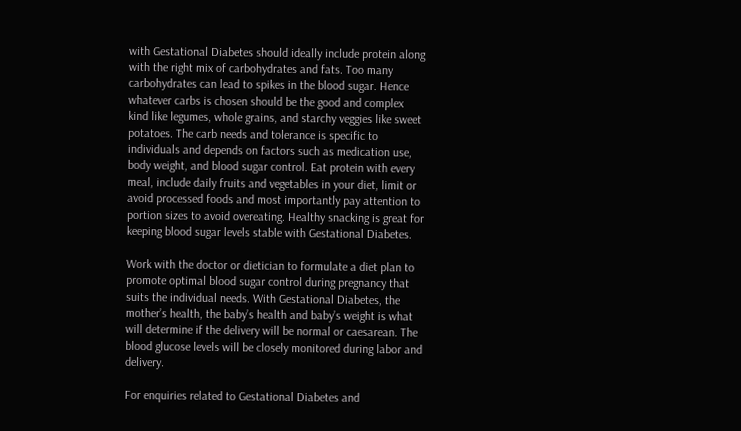with Gestational Diabetes should ideally include protein along with the right mix of carbohydrates and fats. Too many carbohydrates can lead to spikes in the blood sugar. Hence whatever carbs is chosen should be the good and complex kind like legumes, whole grains, and starchy veggies like sweet potatoes. The carb needs and tolerance is specific to individuals and depends on factors such as medication use, body weight, and blood sugar control. Eat protein with every meal, include daily fruits and vegetables in your diet, limit or avoid processed foods and most importantly pay attention to portion sizes to avoid overeating. Healthy snacking is great for keeping blood sugar levels stable with Gestational Diabetes.

Work with the doctor or dietician to formulate a diet plan to promote optimal blood sugar control during pregnancy that suits the individual needs. With Gestational Diabetes, the mother’s health, the baby’s health and baby’s weight is what will determine if the delivery will be normal or caesarean. The blood glucose levels will be closely monitored during labor and delivery.

For enquiries related to Gestational Diabetes and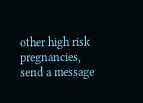other high risk pregnancies, send a message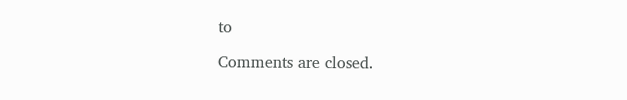to

Comments are closed.